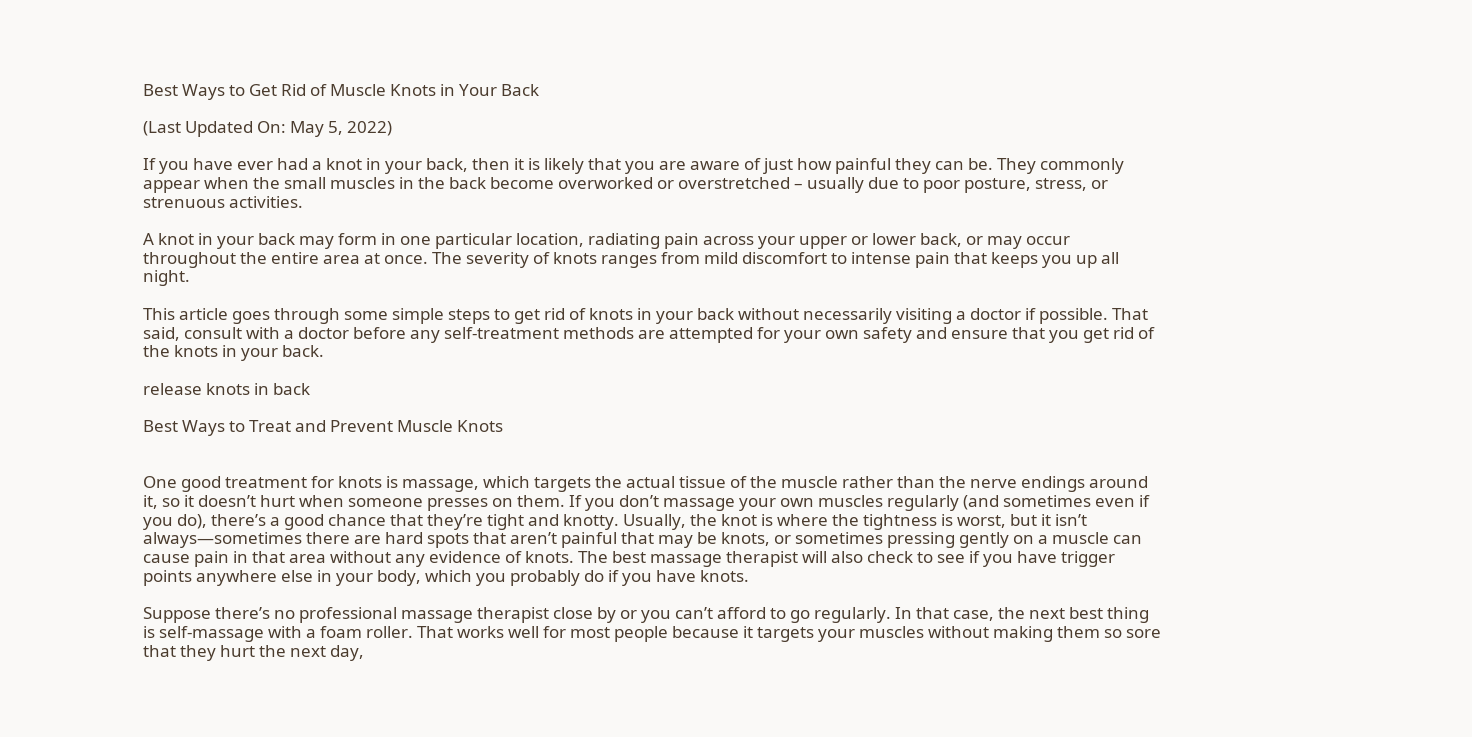Best Ways to Get Rid of Muscle Knots in Your Back

(Last Updated On: May 5, 2022)

If you have ever had a knot in your back, then it is likely that you are aware of just how painful they can be. They commonly appear when the small muscles in the back become overworked or overstretched – usually due to poor posture, stress, or strenuous activities.

A knot in your back may form in one particular location, radiating pain across your upper or lower back, or may occur throughout the entire area at once. The severity of knots ranges from mild discomfort to intense pain that keeps you up all night.

This article goes through some simple steps to get rid of knots in your back without necessarily visiting a doctor if possible. That said, consult with a doctor before any self-treatment methods are attempted for your own safety and ensure that you get rid of the knots in your back.

release knots in back

Best Ways to Treat and Prevent Muscle Knots


One good treatment for knots is massage, which targets the actual tissue of the muscle rather than the nerve endings around it, so it doesn’t hurt when someone presses on them. If you don’t massage your own muscles regularly (and sometimes even if you do), there’s a good chance that they’re tight and knotty. Usually, the knot is where the tightness is worst, but it isn’t always—sometimes there are hard spots that aren’t painful that may be knots, or sometimes pressing gently on a muscle can cause pain in that area without any evidence of knots. The best massage therapist will also check to see if you have trigger points anywhere else in your body, which you probably do if you have knots.

Suppose there’s no professional massage therapist close by or you can’t afford to go regularly. In that case, the next best thing is self-massage with a foam roller. That works well for most people because it targets your muscles without making them so sore that they hurt the next day,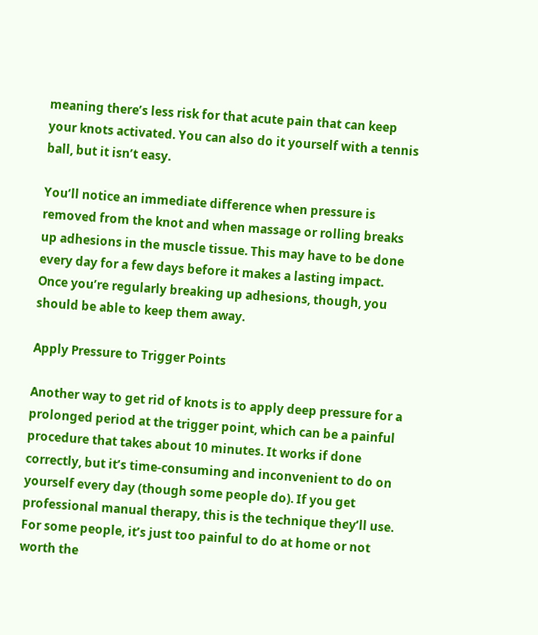meaning there’s less risk for that acute pain that can keep your knots activated. You can also do it yourself with a tennis ball, but it isn’t easy.

You’ll notice an immediate difference when pressure is removed from the knot and when massage or rolling breaks up adhesions in the muscle tissue. This may have to be done every day for a few days before it makes a lasting impact. Once you’re regularly breaking up adhesions, though, you should be able to keep them away.

Apply Pressure to Trigger Points

Another way to get rid of knots is to apply deep pressure for a prolonged period at the trigger point, which can be a painful procedure that takes about 10 minutes. It works if done correctly, but it’s time-consuming and inconvenient to do on yourself every day (though some people do). If you get professional manual therapy, this is the technique they’ll use. For some people, it’s just too painful to do at home or not worth the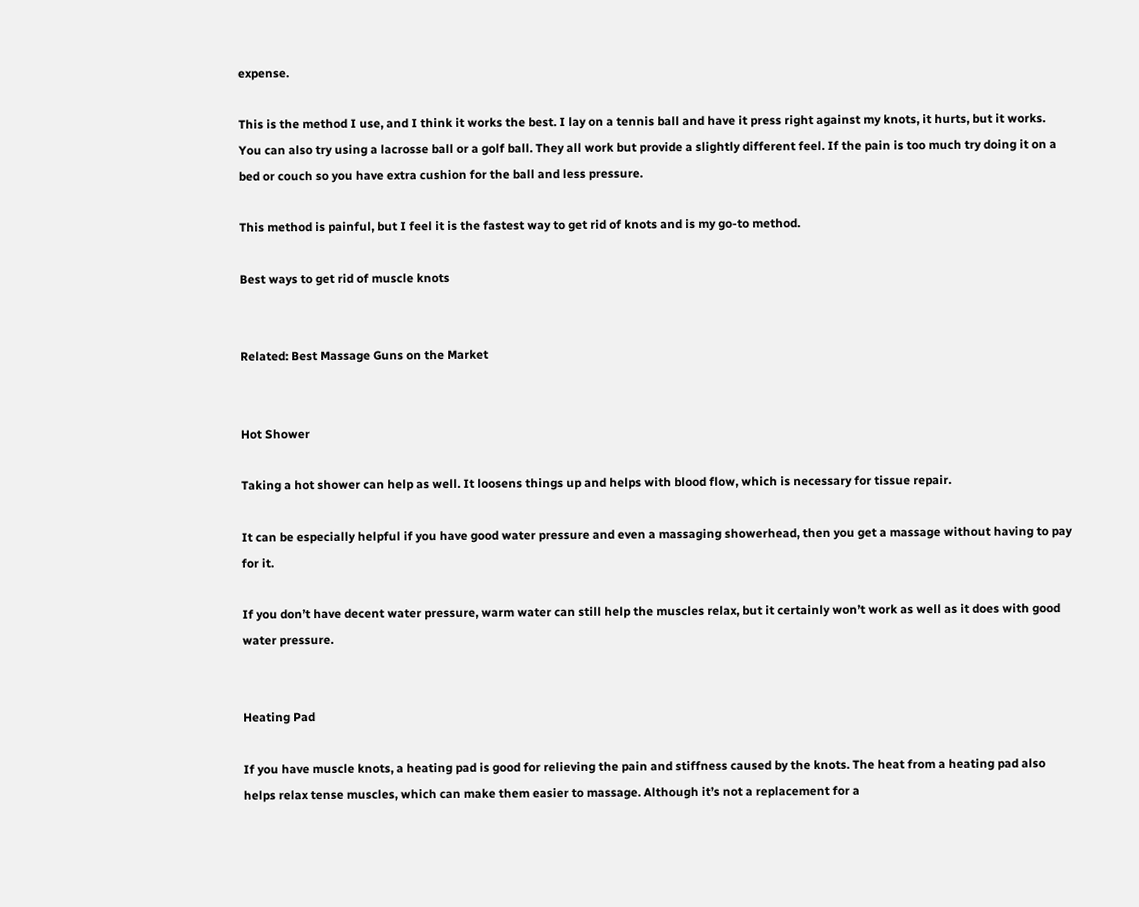expense.

This is the method I use, and I think it works the best. I lay on a tennis ball and have it press right against my knots, it hurts, but it works. You can also try using a lacrosse ball or a golf ball. They all work but provide a slightly different feel. If the pain is too much try doing it on a bed or couch so you have extra cushion for the ball and less pressure.

This method is painful, but I feel it is the fastest way to get rid of knots and is my go-to method.

Best ways to get rid of muscle knots


Related: Best Massage Guns on the Market


Hot Shower

Taking a hot shower can help as well. It loosens things up and helps with blood flow, which is necessary for tissue repair.

It can be especially helpful if you have good water pressure and even a massaging showerhead, then you get a massage without having to pay for it.

If you don’t have decent water pressure, warm water can still help the muscles relax, but it certainly won’t work as well as it does with good water pressure.


Heating Pad

If you have muscle knots, a heating pad is good for relieving the pain and stiffness caused by the knots. The heat from a heating pad also helps relax tense muscles, which can make them easier to massage. Although it’s not a replacement for a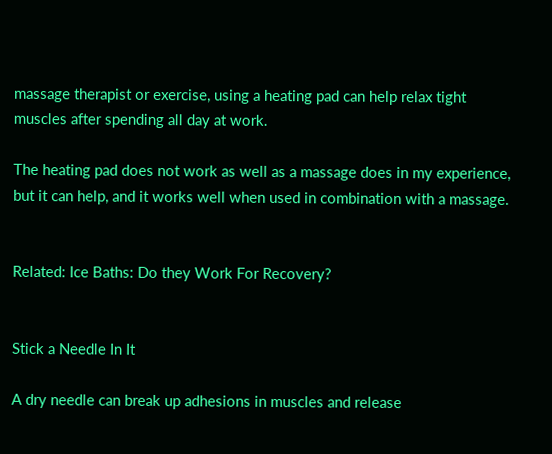massage therapist or exercise, using a heating pad can help relax tight muscles after spending all day at work.

The heating pad does not work as well as a massage does in my experience, but it can help, and it works well when used in combination with a massage.


Related: Ice Baths: Do they Work For Recovery?


Stick a Needle In It

A dry needle can break up adhesions in muscles and release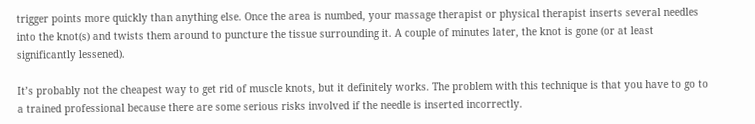trigger points more quickly than anything else. Once the area is numbed, your massage therapist or physical therapist inserts several needles into the knot(s) and twists them around to puncture the tissue surrounding it. A couple of minutes later, the knot is gone (or at least significantly lessened).

It’s probably not the cheapest way to get rid of muscle knots, but it definitely works. The problem with this technique is that you have to go to a trained professional because there are some serious risks involved if the needle is inserted incorrectly.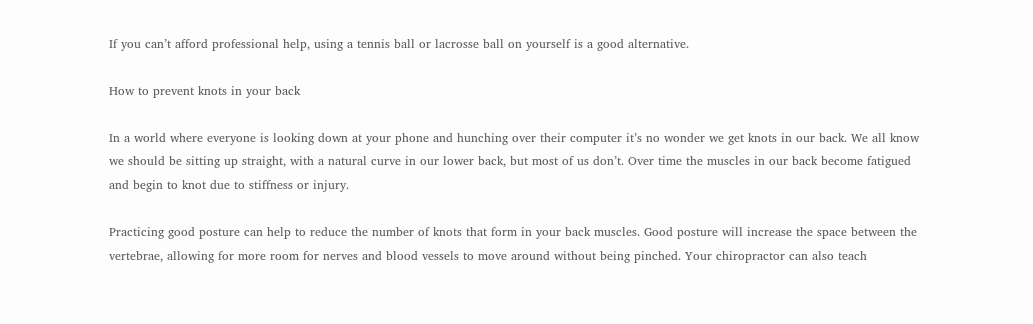If you can’t afford professional help, using a tennis ball or lacrosse ball on yourself is a good alternative.

How to prevent knots in your back

In a world where everyone is looking down at your phone and hunching over their computer it’s no wonder we get knots in our back. We all know we should be sitting up straight, with a natural curve in our lower back, but most of us don’t. Over time the muscles in our back become fatigued and begin to knot due to stiffness or injury.

Practicing good posture can help to reduce the number of knots that form in your back muscles. Good posture will increase the space between the vertebrae, allowing for more room for nerves and blood vessels to move around without being pinched. Your chiropractor can also teach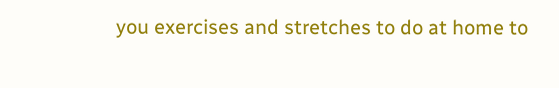you exercises and stretches to do at home to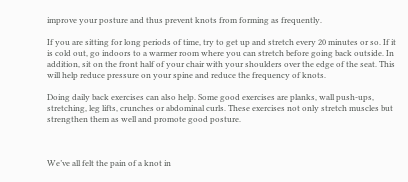improve your posture and thus prevent knots from forming as frequently.

If you are sitting for long periods of time, try to get up and stretch every 20 minutes or so. If it is cold out, go indoors to a warmer room where you can stretch before going back outside. In addition, sit on the front half of your chair with your shoulders over the edge of the seat. This will help reduce pressure on your spine and reduce the frequency of knots.

Doing daily back exercises can also help. Some good exercises are planks, wall push-ups, stretching, leg lifts, crunches or abdominal curls. These exercises not only stretch muscles but strengthen them as well and promote good posture.



We’ve all felt the pain of a knot in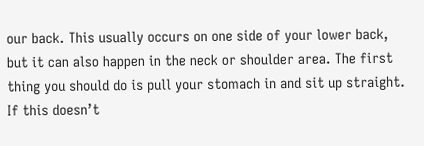our back. This usually occurs on one side of your lower back, but it can also happen in the neck or shoulder area. The first thing you should do is pull your stomach in and sit up straight. If this doesn’t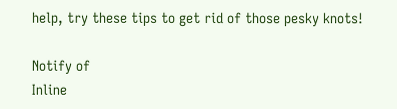help, try these tips to get rid of those pesky knots!

Notify of
Inline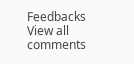Feedbacks
View all comments